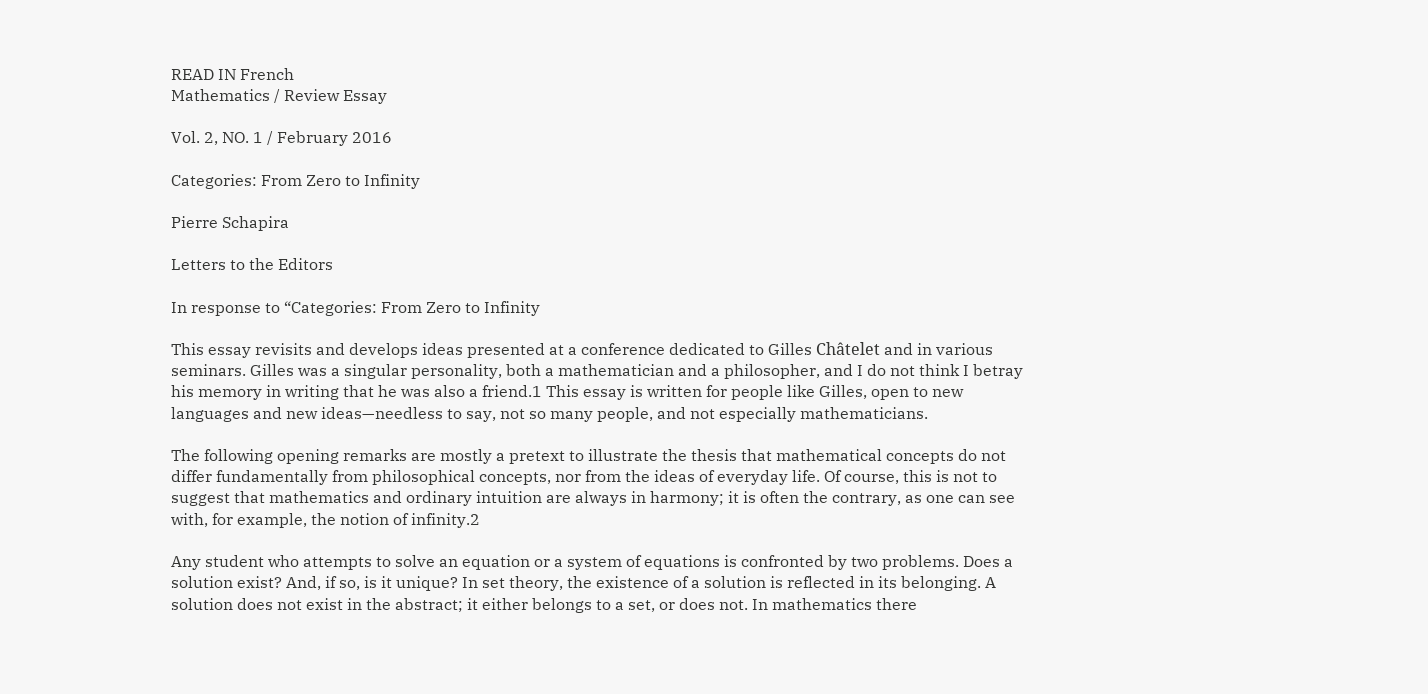READ IN French
Mathematics / Review Essay

Vol. 2, NO. 1 / February 2016

Categories: From Zero to Infinity

Pierre Schapira

Letters to the Editors

In response to “Categories: From Zero to Infinity

This essay revisits and develops ideas presented at a conference dedicated to Gilles Châtelet and in various seminars. Gilles was a singular personality, both a mathematician and a philosopher, and I do not think I betray his memory in writing that he was also a friend.1 This essay is written for people like Gilles, open to new languages and new ideas—needless to say, not so many people, and not especially mathematicians.

The following opening remarks are mostly a pretext to illustrate the thesis that mathematical concepts do not differ fundamentally from philosophical concepts, nor from the ideas of everyday life. Of course, this is not to suggest that mathematics and ordinary intuition are always in harmony; it is often the contrary, as one can see with, for example, the notion of infinity.2

Any student who attempts to solve an equation or a system of equations is confronted by two problems. Does a solution exist? And, if so, is it unique? In set theory, the existence of a solution is reflected in its belonging. A solution does not exist in the abstract; it either belongs to a set, or does not. In mathematics there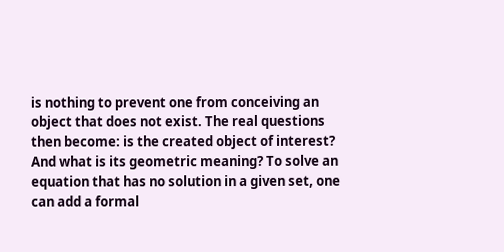is nothing to prevent one from conceiving an object that does not exist. The real questions then become: is the created object of interest? And what is its geometric meaning? To solve an equation that has no solution in a given set, one can add a formal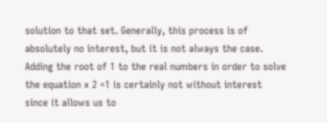solution to that set. Generally, this process is of absolutely no interest, but it is not always the case. Adding the root of 1 to the real numbers in order to solve the equation x 2 =1 is certainly not without interest since it allows us to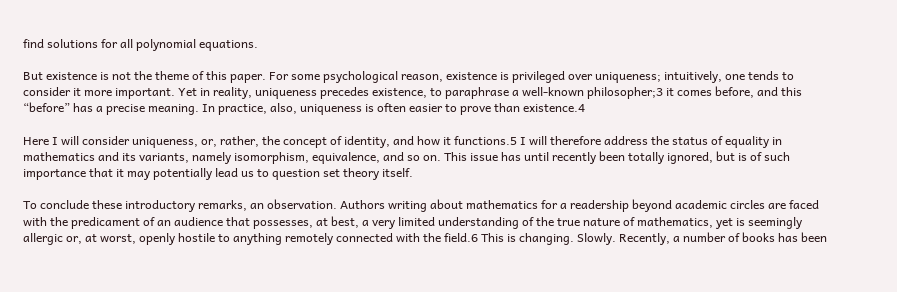find solutions for all polynomial equations.

But existence is not the theme of this paper. For some psychological reason, existence is privileged over uniqueness; intuitively, one tends to consider it more important. Yet in reality, uniqueness precedes existence, to paraphrase a well-known philosopher;3 it comes before, and this “before” has a precise meaning. In practice, also, uniqueness is often easier to prove than existence.4

Here I will consider uniqueness, or, rather, the concept of identity, and how it functions.5 I will therefore address the status of equality in mathematics and its variants, namely isomorphism, equivalence, and so on. This issue has until recently been totally ignored, but is of such importance that it may potentially lead us to question set theory itself.

To conclude these introductory remarks, an observation. Authors writing about mathematics for a readership beyond academic circles are faced with the predicament of an audience that possesses, at best, a very limited understanding of the true nature of mathematics, yet is seemingly allergic or, at worst, openly hostile to anything remotely connected with the field.6 This is changing. Slowly. Recently, a number of books has been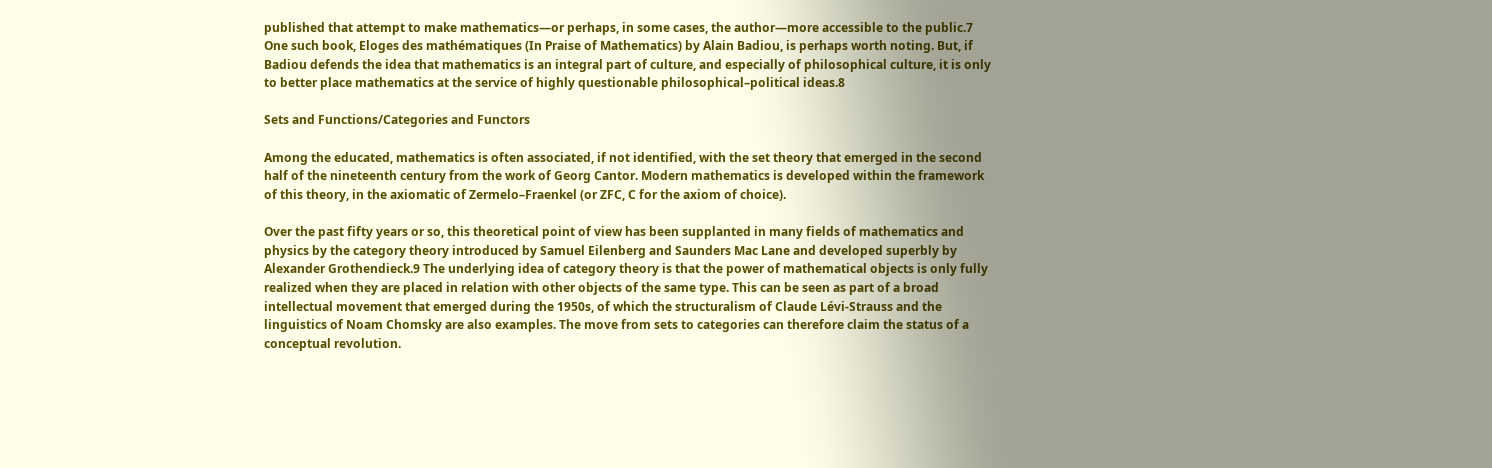published that attempt to make mathematics—or perhaps, in some cases, the author—more accessible to the public.7 One such book, Eloges des mathématiques (In Praise of Mathematics) by Alain Badiou, is perhaps worth noting. But, if Badiou defends the idea that mathematics is an integral part of culture, and especially of philosophical culture, it is only to better place mathematics at the service of highly questionable philosophical–political ideas.8

Sets and Functions/Categories and Functors

Among the educated, mathematics is often associated, if not identified, with the set theory that emerged in the second half of the nineteenth century from the work of Georg Cantor. Modern mathematics is developed within the framework of this theory, in the axiomatic of Zermelo–Fraenkel (or ZFC, C for the axiom of choice).

Over the past fifty years or so, this theoretical point of view has been supplanted in many fields of mathematics and physics by the category theory introduced by Samuel Eilenberg and Saunders Mac Lane and developed superbly by Alexander Grothendieck.9 The underlying idea of category theory is that the power of mathematical objects is only fully realized when they are placed in relation with other objects of the same type. This can be seen as part of a broad intellectual movement that emerged during the 1950s, of which the structuralism of Claude Lévi-Strauss and the linguistics of Noam Chomsky are also examples. The move from sets to categories can therefore claim the status of a conceptual revolution.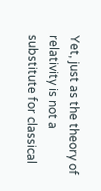Yet, just as the theory of relativity is not a substitute for classical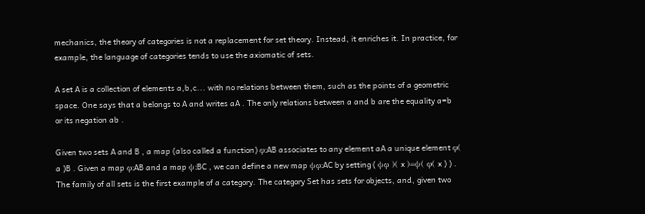mechanics, the theory of categories is not a replacement for set theory. Instead, it enriches it. In practice, for example, the language of categories tends to use the axiomatic of sets.

A set A is a collection of elements a,b,c... with no relations between them, such as the points of a geometric space. One says that a belongs to A and writes aA . The only relations between a and b are the equality a=b or its negation ab .

Given two sets A and B , a map (also called a function) φ:AB associates to any element aA a unique element φ( a )B . Given a map φ:AB and a map ψ:BC , we can define a new map ψφ:AC by setting ( ψφ )( x )=ψ( φ( x ) ) . The family of all sets is the first example of a category. The category Set has sets for objects, and, given two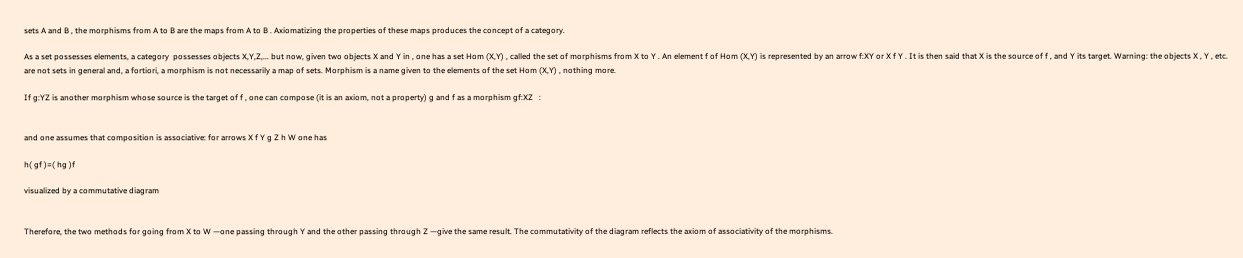sets A and B , the morphisms from A to B are the maps from A to B . Axiomatizing the properties of these maps produces the concept of a category.

As a set possesses elements, a category  possesses objects X,Y,Z,... but now, given two objects X and Y in , one has a set Hom (X,Y) , called the set of morphisms from X to Y . An element f of Hom (X,Y) is represented by an arrow f:XY or X f Y . It is then said that X is the source of f , and Y its target. Warning: the objects X , Y , etc. are not sets in general and, a fortiori, a morphism is not necessarily a map of sets. Morphism is a name given to the elements of the set Hom (X,Y) , nothing more.

If g:YZ is another morphism whose source is the target of f , one can compose (it is an axiom, not a property) g and f as a morphism gf:XZ   :


and one assumes that composition is associative: for arrows X f Y g Z h W one has

h( gf )=( hg )f

visualized by a commutative diagram


Therefore, the two methods for going from X to W —one passing through Y and the other passing through Z —give the same result. The commutativity of the diagram reflects the axiom of associativity of the morphisms.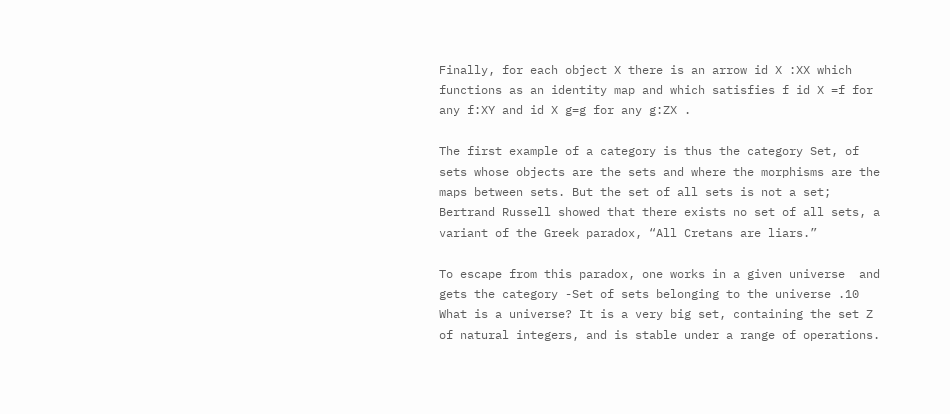Finally, for each object X there is an arrow id X :XX which functions as an identity map and which satisfies f id X =f for any f:XY and id X g=g for any g:ZX .

The first example of a category is thus the category Set, of sets whose objects are the sets and where the morphisms are the maps between sets. But the set of all sets is not a set; Bertrand Russell showed that there exists no set of all sets, a variant of the Greek paradox, “All Cretans are liars.”

To escape from this paradox, one works in a given universe  and gets the category -Set of sets belonging to the universe .10 What is a universe? It is a very big set, containing the set Z of natural integers, and is stable under a range of operations.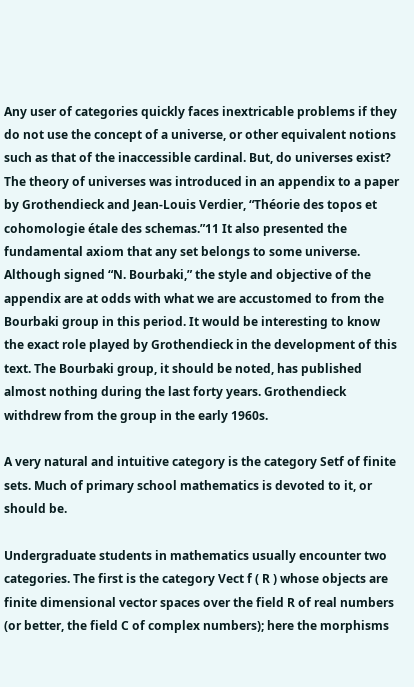Any user of categories quickly faces inextricable problems if they do not use the concept of a universe, or other equivalent notions such as that of the inaccessible cardinal. But, do universes exist? The theory of universes was introduced in an appendix to a paper by Grothendieck and Jean-Louis Verdier, “Théorie des topos et cohomologie étale des schemas.”11 It also presented the fundamental axiom that any set belongs to some universe. Although signed “N. Bourbaki,” the style and objective of the appendix are at odds with what we are accustomed to from the Bourbaki group in this period. It would be interesting to know the exact role played by Grothendieck in the development of this text. The Bourbaki group, it should be noted, has published almost nothing during the last forty years. Grothendieck withdrew from the group in the early 1960s.

A very natural and intuitive category is the category Setf of finite sets. Much of primary school mathematics is devoted to it, or should be.

Undergraduate students in mathematics usually encounter two categories. The first is the category Vect f ( R ) whose objects are finite dimensional vector spaces over the field R of real numbers (or better, the field C of complex numbers); here the morphisms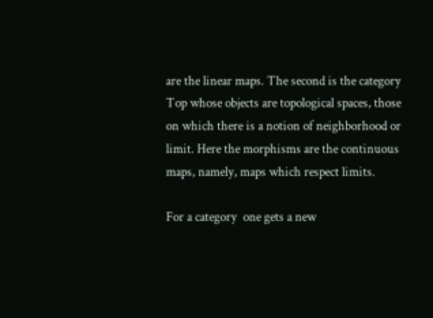are the linear maps. The second is the category Top whose objects are topological spaces, those on which there is a notion of neighborhood or limit. Here the morphisms are the continuous maps, namely, maps which respect limits.

For a category  one gets a new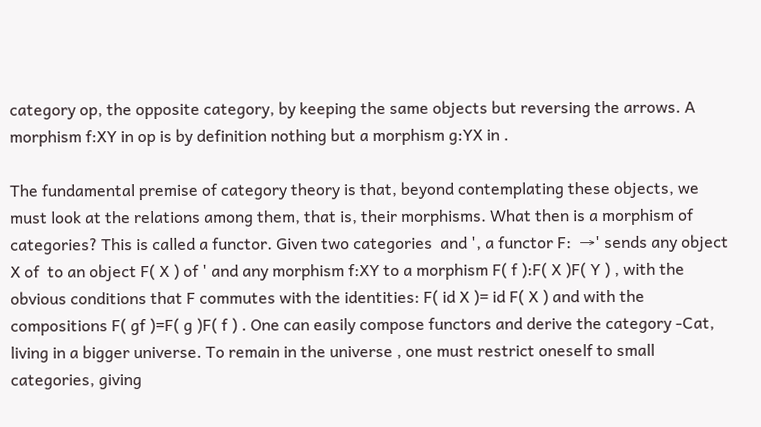category op, the opposite category, by keeping the same objects but reversing the arrows. A morphism f:XY in op is by definition nothing but a morphism g:YX in .

The fundamental premise of category theory is that, beyond contemplating these objects, we must look at the relations among them, that is, their morphisms. What then is a morphism of categories? This is called a functor. Given two categories  and ', a functor F:  →' sends any object X of  to an object F( X ) of ' and any morphism f:XY to a morphism F( f ):F( X )F( Y ) , with the obvious conditions that F commutes with the identities: F( id X )= id F( X ) and with the compositions F( gf )=F( g )F( f ) . One can easily compose functors and derive the category -Cat, living in a bigger universe. To remain in the universe , one must restrict oneself to small categories, giving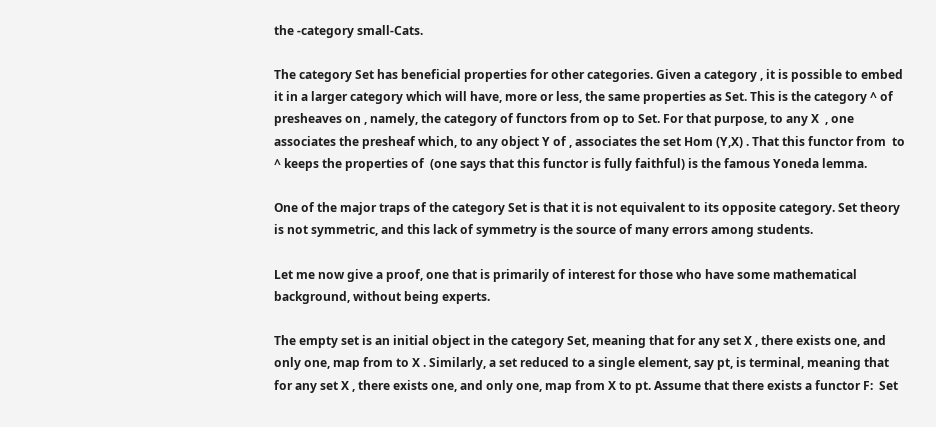the -category small-Cats.

The category Set has beneficial properties for other categories. Given a category , it is possible to embed it in a larger category which will have, more or less, the same properties as Set. This is the category ^ of presheaves on , namely, the category of functors from op to Set. For that purpose, to any X  , one associates the presheaf which, to any object Y of , associates the set Hom (Y,X) . That this functor from  to ^ keeps the properties of  (one says that this functor is fully faithful) is the famous Yoneda lemma.

One of the major traps of the category Set is that it is not equivalent to its opposite category. Set theory is not symmetric, and this lack of symmetry is the source of many errors among students.

Let me now give a proof, one that is primarily of interest for those who have some mathematical background, without being experts.

The empty set is an initial object in the category Set, meaning that for any set X , there exists one, and only one, map from to X . Similarly, a set reduced to a single element, say pt, is terminal, meaning that for any set X , there exists one, and only one, map from X to pt. Assume that there exists a functor F:  Set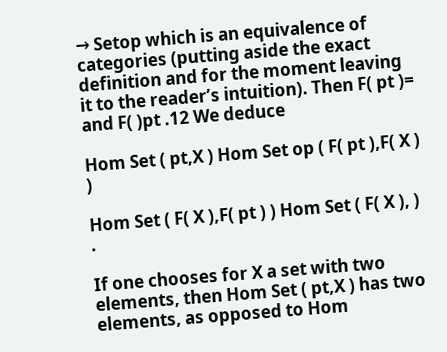→ Setop which is an equivalence of categories (putting aside the exact definition and for the moment leaving it to the reader’s intuition). Then F( pt )= and F( )pt .12 We deduce

Hom Set ( pt,X ) Hom Set op ( F( pt ),F( X ) )

Hom Set ( F( X ),F( pt ) ) Hom Set ( F( X ), ) .

If one chooses for X a set with two elements, then Hom Set ( pt,X ) has two elements, as opposed to Hom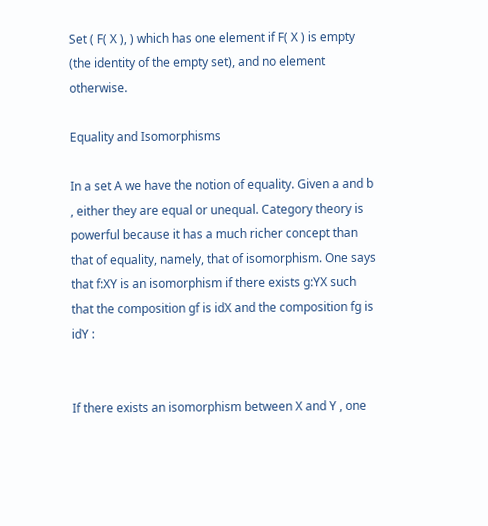Set ( F( X ), ) which has one element if F( X ) is empty (the identity of the empty set), and no element otherwise.

Equality and Isomorphisms

In a set A we have the notion of equality. Given a and b , either they are equal or unequal. Category theory is powerful because it has a much richer concept than that of equality, namely, that of isomorphism. One says that f:XY is an isomorphism if there exists g:YX such that the composition gf is idX and the composition fg is idY :


If there exists an isomorphism between X and Y , one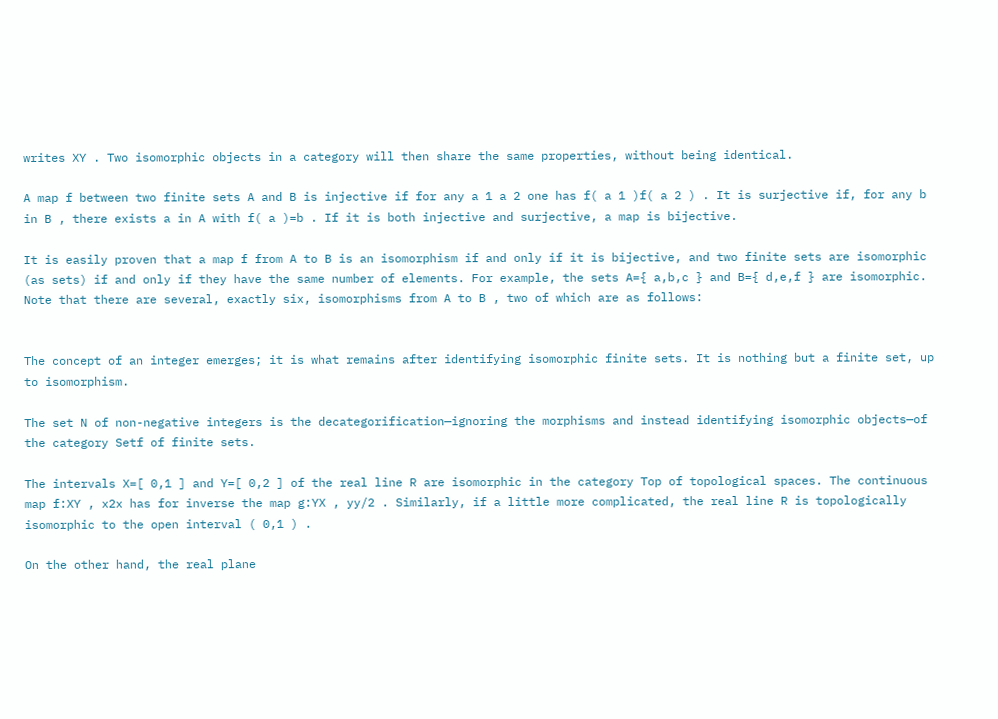writes XY . Two isomorphic objects in a category will then share the same properties, without being identical.

A map f between two finite sets A and B is injective if for any a 1 a 2 one has f( a 1 )f( a 2 ) . It is surjective if, for any b in B , there exists a in A with f( a )=b . If it is both injective and surjective, a map is bijective.

It is easily proven that a map f from A to B is an isomorphism if and only if it is bijective, and two finite sets are isomorphic (as sets) if and only if they have the same number of elements. For example, the sets A={ a,b,c } and B={ d,e,f } are isomorphic. Note that there are several, exactly six, isomorphisms from A to B , two of which are as follows:


The concept of an integer emerges; it is what remains after identifying isomorphic finite sets. It is nothing but a finite set, up to isomorphism.

The set N of non-negative integers is the decategorification—ignoring the morphisms and instead identifying isomorphic objects—of the category Setf of finite sets.

The intervals X=[ 0,1 ] and Y=[ 0,2 ] of the real line R are isomorphic in the category Top of topological spaces. The continuous map f:XY , x2x has for inverse the map g:YX , yy/2 . Similarly, if a little more complicated, the real line R is topologically isomorphic to the open interval ( 0,1 ) .

On the other hand, the real plane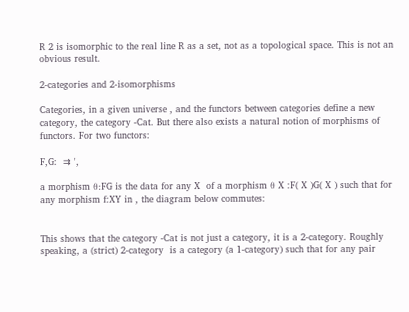R 2 is isomorphic to the real line R as a set, not as a topological space. This is not an obvious result.

2-categories and 2-isomorphisms

Categories, in a given universe , and the functors between categories define a new category, the category -Cat. But there also exists a natural notion of morphisms of functors. For two functors:

F,G:  ⇉ ',

a morphism θ:FG is the data for any X  of a morphism θ X :F( X )G( X ) such that for any morphism f:XY in , the diagram below commutes:


This shows that the category -Cat is not just a category, it is a 2-category. Roughly speaking, a (strict) 2-category  is a category (a 1-category) such that for any pair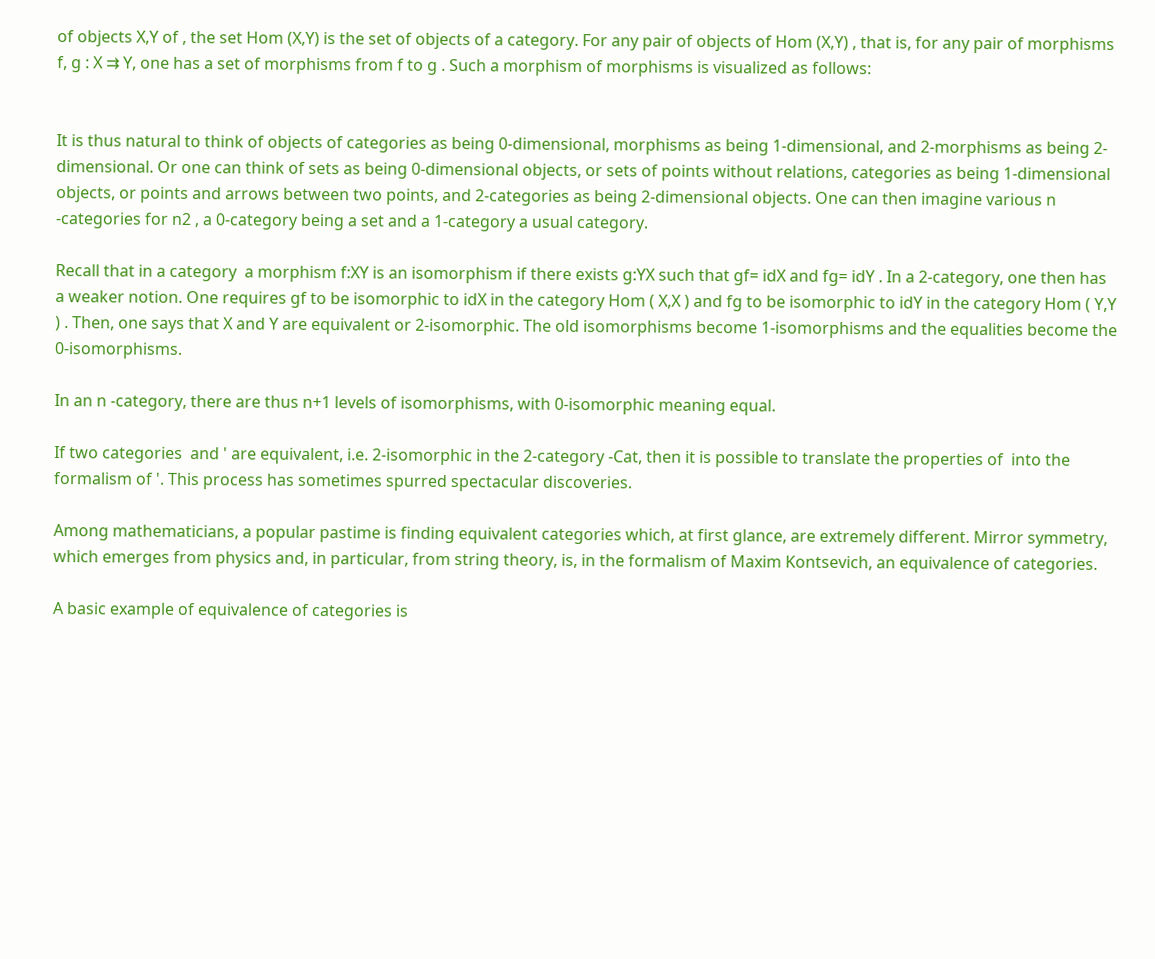of objects X,Y of , the set Hom (X,Y) is the set of objects of a category. For any pair of objects of Hom (X,Y) , that is, for any pair of morphisms f, g : X ⇉ Y, one has a set of morphisms from f to g . Such a morphism of morphisms is visualized as follows:


It is thus natural to think of objects of categories as being 0-dimensional, morphisms as being 1-dimensional, and 2-morphisms as being 2-dimensional. Or one can think of sets as being 0-dimensional objects, or sets of points without relations, categories as being 1-dimensional objects, or points and arrows between two points, and 2-categories as being 2-dimensional objects. One can then imagine various n -categories for n2 , a 0-category being a set and a 1-category a usual category.

Recall that in a category  a morphism f:XY is an isomorphism if there exists g:YX such that gf= idX and fg= idY . In a 2-category, one then has a weaker notion. One requires gf to be isomorphic to idX in the category Hom ( X,X ) and fg to be isomorphic to idY in the category Hom ( Y,Y ) . Then, one says that X and Y are equivalent or 2-isomorphic. The old isomorphisms become 1-isomorphisms and the equalities become the 0-isomorphisms.

In an n -category, there are thus n+1 levels of isomorphisms, with 0-isomorphic meaning equal.

If two categories  and ' are equivalent, i.e. 2-isomorphic in the 2-category -Cat, then it is possible to translate the properties of  into the formalism of '. This process has sometimes spurred spectacular discoveries.

Among mathematicians, a popular pastime is finding equivalent categories which, at first glance, are extremely different. Mirror symmetry, which emerges from physics and, in particular, from string theory, is, in the formalism of Maxim Kontsevich, an equivalence of categories.

A basic example of equivalence of categories is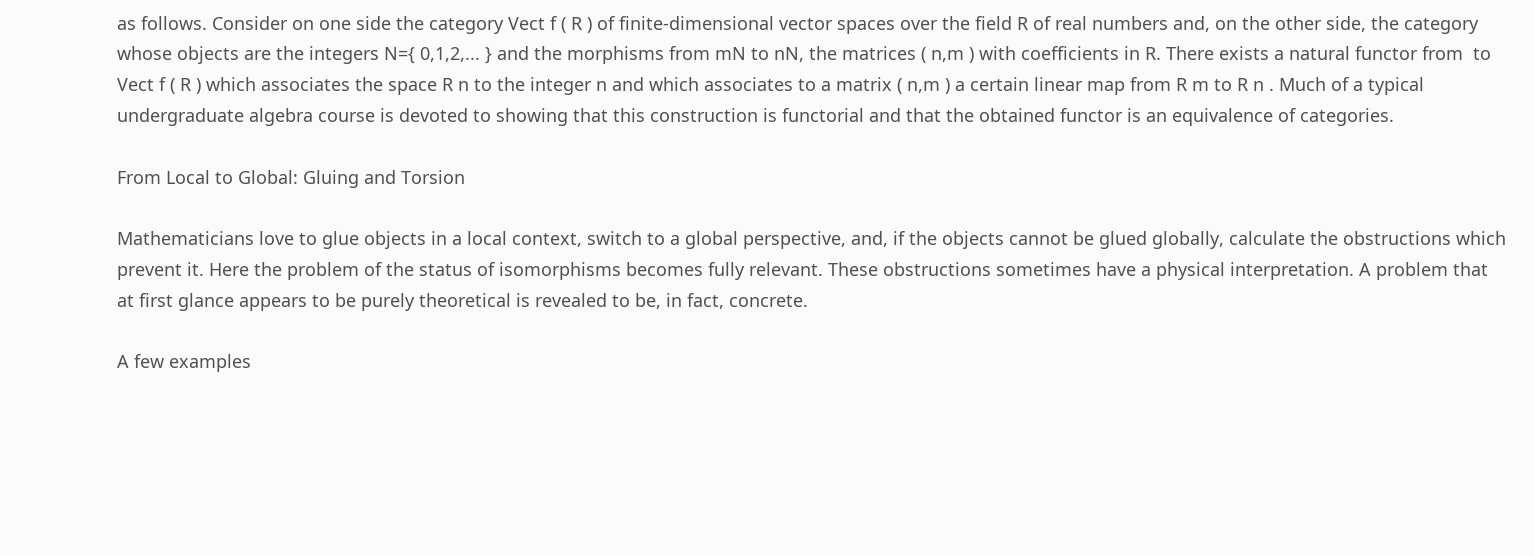as follows. Consider on one side the category Vect f ( R ) of finite-dimensional vector spaces over the field R of real numbers and, on the other side, the category  whose objects are the integers N={ 0,1,2,... } and the morphisms from mN to nN, the matrices ( n,m ) with coefficients in R. There exists a natural functor from  to Vect f ( R ) which associates the space R n to the integer n and which associates to a matrix ( n,m ) a certain linear map from R m to R n . Much of a typical undergraduate algebra course is devoted to showing that this construction is functorial and that the obtained functor is an equivalence of categories.

From Local to Global: Gluing and Torsion

Mathematicians love to glue objects in a local context, switch to a global perspective, and, if the objects cannot be glued globally, calculate the obstructions which prevent it. Here the problem of the status of isomorphisms becomes fully relevant. These obstructions sometimes have a physical interpretation. A problem that at first glance appears to be purely theoretical is revealed to be, in fact, concrete.

A few examples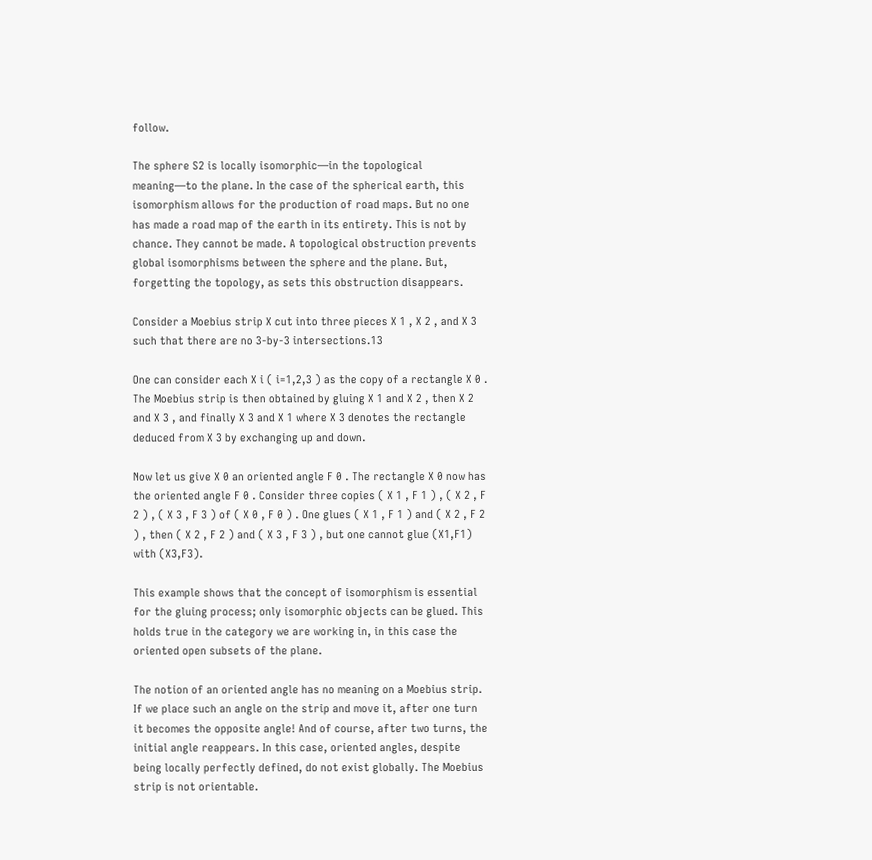follow.

The sphere S2 is locally isomorphic—in the topological meaning—to the plane. In the case of the spherical earth, this isomorphism allows for the production of road maps. But no one has made a road map of the earth in its entirety. This is not by chance. They cannot be made. A topological obstruction prevents global isomorphisms between the sphere and the plane. But, forgetting the topology, as sets this obstruction disappears.

Consider a Moebius strip X cut into three pieces X 1 , X 2 , and X 3 such that there are no 3-by-3 intersections.13

One can consider each X i ( i=1,2,3 ) as the copy of a rectangle X 0 . The Moebius strip is then obtained by gluing X 1 and X 2 , then X 2 and X 3 , and finally X 3 and X 1 where X 3 denotes the rectangle deduced from X 3 by exchanging up and down.

Now let us give X 0 an oriented angle F 0 . The rectangle X 0 now has the oriented angle F 0 . Consider three copies ( X 1 , F 1 ) , ( X 2 , F 2 ) , ( X 3 , F 3 ) of ( X 0 , F 0 ) . One glues ( X 1 , F 1 ) and ( X 2 , F 2 ) , then ( X 2 , F 2 ) and ( X 3 , F 3 ) , but one cannot glue (X1,F1) with (X3,F3).

This example shows that the concept of isomorphism is essential for the gluing process; only isomorphic objects can be glued. This holds true in the category we are working in, in this case the oriented open subsets of the plane.

The notion of an oriented angle has no meaning on a Moebius strip. If we place such an angle on the strip and move it, after one turn it becomes the opposite angle! And of course, after two turns, the initial angle reappears. In this case, oriented angles, despite being locally perfectly defined, do not exist globally. The Moebius strip is not orientable.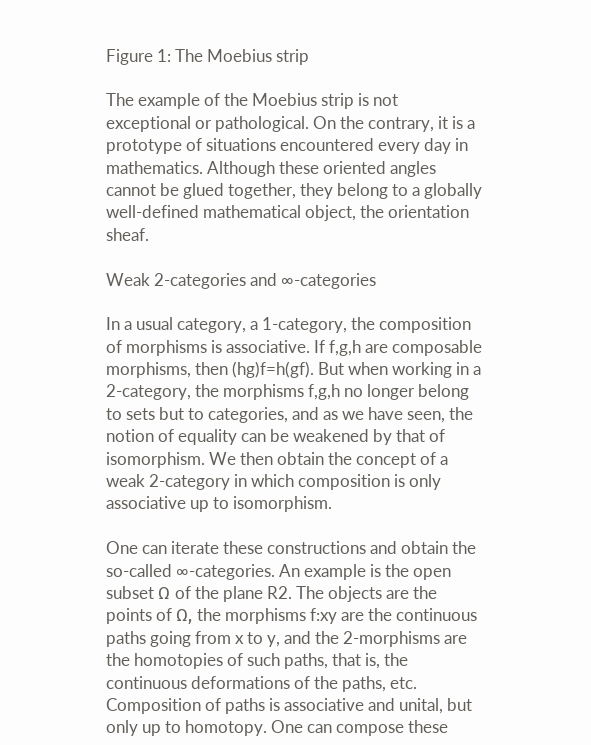Figure 1: The Moebius strip

The example of the Moebius strip is not exceptional or pathological. On the contrary, it is a prototype of situations encountered every day in mathematics. Although these oriented angles cannot be glued together, they belong to a globally well-defined mathematical object, the orientation sheaf.

Weak 2-categories and ∞-categories

In a usual category, a 1-category, the composition of morphisms is associative. If f,g,h are composable morphisms, then (hg)f=h(gf). But when working in a 2-category, the morphisms f,g,h no longer belong to sets but to categories, and as we have seen, the notion of equality can be weakened by that of isomorphism. We then obtain the concept of a weak 2-category in which composition is only associative up to isomorphism.

One can iterate these constructions and obtain the so-called ∞-categories. An example is the open subset Ω of the plane R2. The objects are the points of Ω, the morphisms f:xy are the continuous paths going from x to y, and the 2-morphisms are the homotopies of such paths, that is, the continuous deformations of the paths, etc. Composition of paths is associative and unital, but only up to homotopy. One can compose these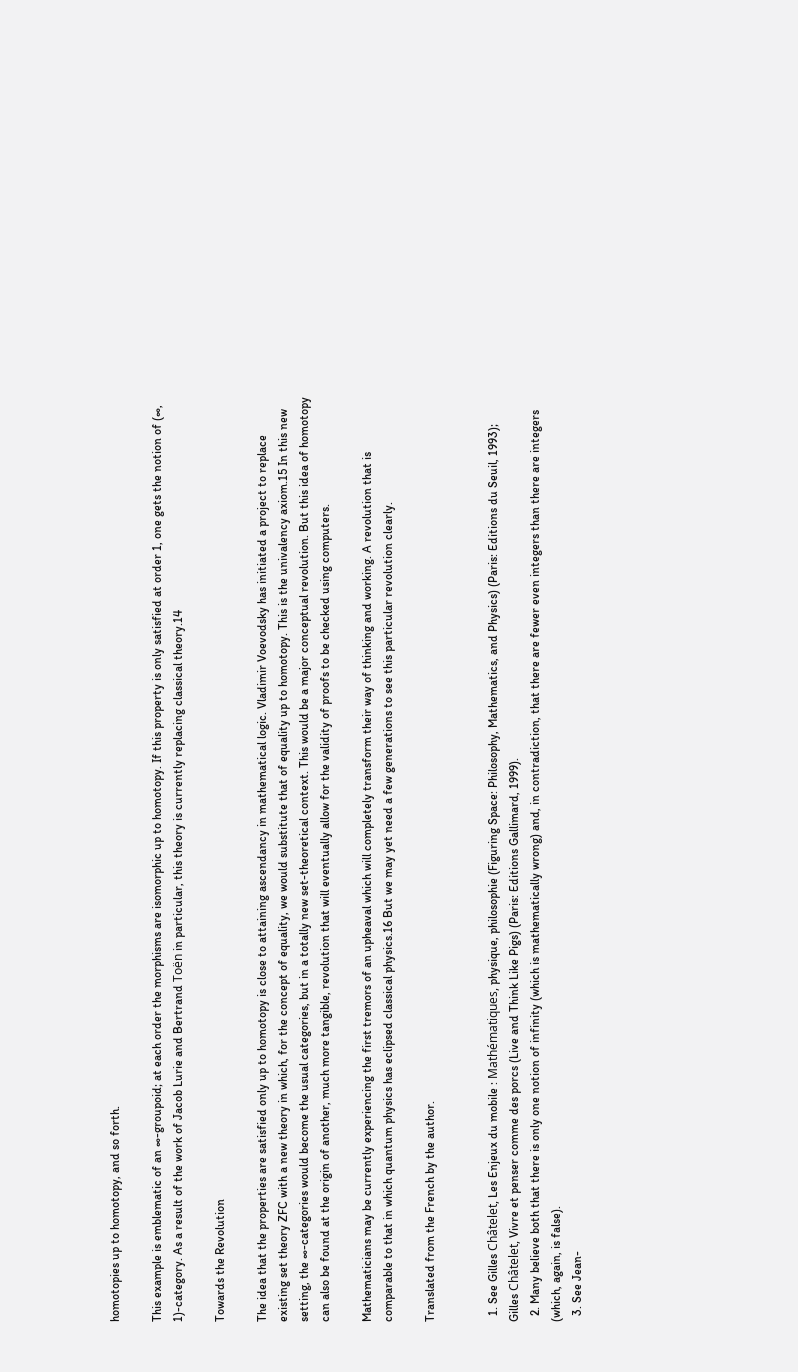homotopies up to homotopy, and so forth.

This example is emblematic of an ∞-groupoid; at each order the morphisms are isomorphic up to homotopy. If this property is only satisfied at order 1, one gets the notion of (∞, 1)-category. As a result of the work of Jacob Lurie and Bertrand Toën in particular, this theory is currently replacing classical theory.14

Towards the Revolution

The idea that the properties are satisfied only up to homotopy is close to attaining ascendancy in mathematical logic. Vladimir Voevodsky has initiated a project to replace existing set theory ZFC with a new theory in which, for the concept of equality, we would substitute that of equality up to homotopy. This is the univalency axiom.15 In this new setting, the ∞-categories would become the usual categories, but in a totally new set-theoretical context. This would be a major conceptual revolution. But this idea of homotopy can also be found at the origin of another, much more tangible, revolution that will eventually allow for the validity of proofs to be checked using computers.

Mathematicians may be currently experiencing the first tremors of an upheaval which will completely transform their way of thinking and working. A revolution that is comparable to that in which quantum physics has eclipsed classical physics.16 But we may yet need a few generations to see this particular revolution clearly.

Translated from the French by the author.


  1. See Gilles Châtelet, Les Enjeux du mobile : Mathématiques, physique, philosophie (Figuring Space: Philosophy, Mathematics, and Physics) (Paris: Editions du Seuil, 1993); Gilles Châtelet, Vivre et penser comme des porcs (Live and Think Like Pigs) (Paris: Editions Gallimard, 1999).
  2. Many believe both that there is only one notion of infinity (which is mathematically wrong) and, in contradiction, that there are fewer even integers than there are integers (which, again, is false).
  3. See Jean-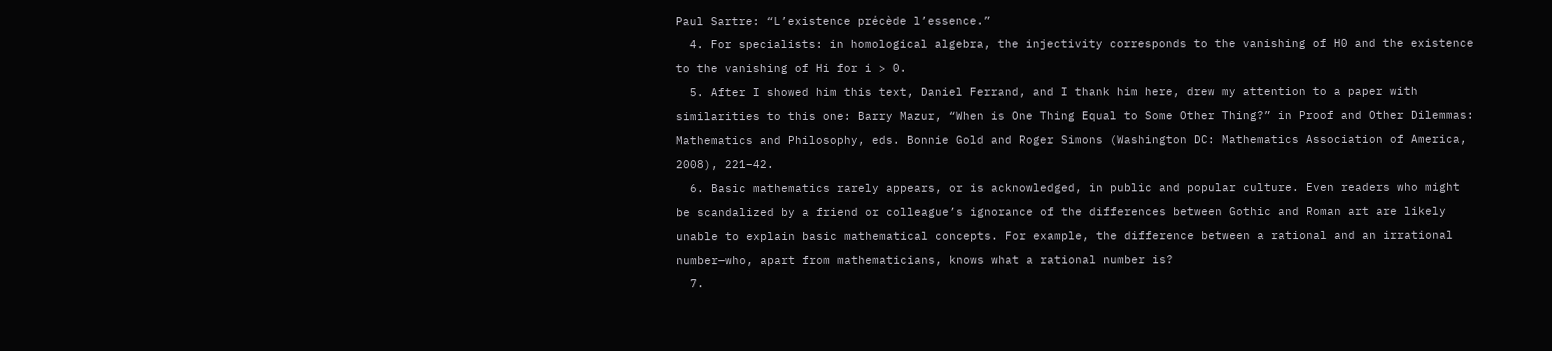Paul Sartre: “L’existence précède l’essence.”
  4. For specialists: in homological algebra, the injectivity corresponds to the vanishing of H0 and the existence to the vanishing of Hi for i > 0.
  5. After I showed him this text, Daniel Ferrand, and I thank him here, drew my attention to a paper with similarities to this one: Barry Mazur, “When is One Thing Equal to Some Other Thing?” in Proof and Other Dilemmas: Mathematics and Philosophy, eds. Bonnie Gold and Roger Simons (Washington DC: Mathematics Association of America, 2008), 221–42.
  6. Basic mathematics rarely appears, or is acknowledged, in public and popular culture. Even readers who might be scandalized by a friend or colleague’s ignorance of the differences between Gothic and Roman art are likely unable to explain basic mathematical concepts. For example, the difference between a rational and an irrational number—who, apart from mathematicians, knows what a rational number is?
  7.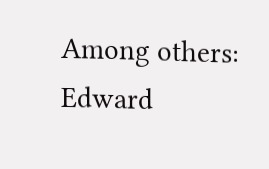Among others: Edward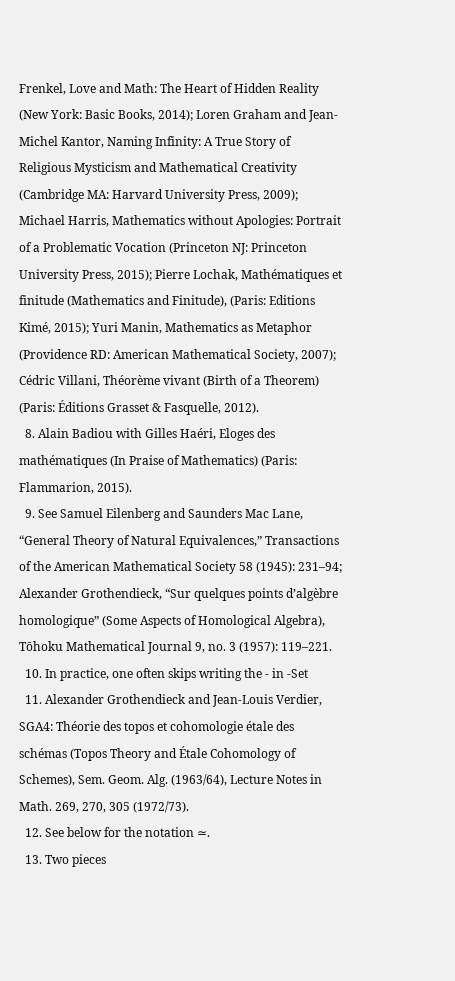Frenkel, Love and Math: The Heart of Hidden Reality (New York: Basic Books, 2014); Loren Graham and Jean-Michel Kantor, Naming Infinity: A True Story of Religious Mysticism and Mathematical Creativity (Cambridge MA: Harvard University Press, 2009); Michael Harris, Mathematics without Apologies: Portrait of a Problematic Vocation (Princeton NJ: Princeton University Press, 2015); Pierre Lochak, Mathématiques et finitude (Mathematics and Finitude), (Paris: Editions Kimé, 2015); Yuri Manin, Mathematics as Metaphor (Providence RD: American Mathematical Society, 2007); Cédric Villani, Théorème vivant (Birth of a Theorem) (Paris: Éditions Grasset & Fasquelle, 2012).
  8. Alain Badiou with Gilles Haéri, Eloges des mathématiques (In Praise of Mathematics) (Paris: Flammarion, 2015).
  9. See Samuel Eilenberg and Saunders Mac Lane, “General Theory of Natural Equivalences,” Transactions of the American Mathematical Society 58 (1945): 231–94; Alexander Grothendieck, “Sur quelques points d’algèbre homologique” (Some Aspects of Homological Algebra), Tōhoku Mathematical Journal 9, no. 3 (1957): 119–221.
  10. In practice, one often skips writing the - in -Set
  11. Alexander Grothendieck and Jean-Louis Verdier, SGA4: Théorie des topos et cohomologie étale des schémas (Topos Theory and Étale Cohomology of Schemes), Sem. Geom. Alg. (1963/64), Lecture Notes in Math. 269, 270, 305 (1972/73).
  12. See below for the notation ≃.
  13. Two pieces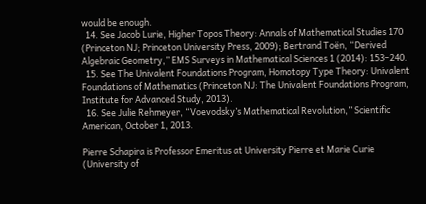would be enough.
  14. See Jacob Lurie, Higher Topos Theory: Annals of Mathematical Studies 170 (Princeton NJ; Princeton University Press, 2009); Bertrand Toën, “Derived Algebraic Geometry,” EMS Surveys in Mathematical Sciences 1 (2014): 153–240.
  15. See The Univalent Foundations Program, Homotopy Type Theory: Univalent Foundations of Mathematics (Princeton NJ: The Univalent Foundations Program, Institute for Advanced Study, 2013).
  16. See Julie Rehmeyer, “Voevodsky’s Mathematical Revolution,” Scientific American, October 1, 2013.

Pierre Schapira is Professor Emeritus at University Pierre et Marie Curie (University of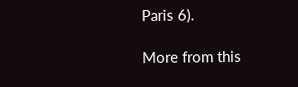Paris 6).

More from this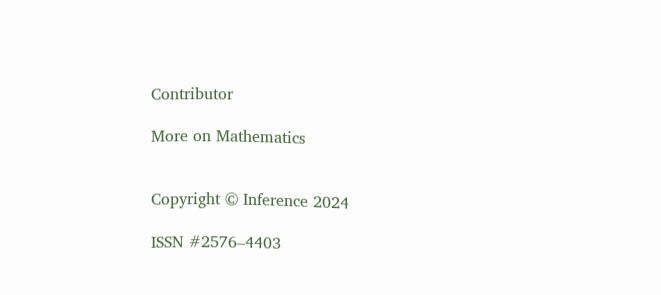Contributor

More on Mathematics


Copyright © Inference 2024

ISSN #2576–4403